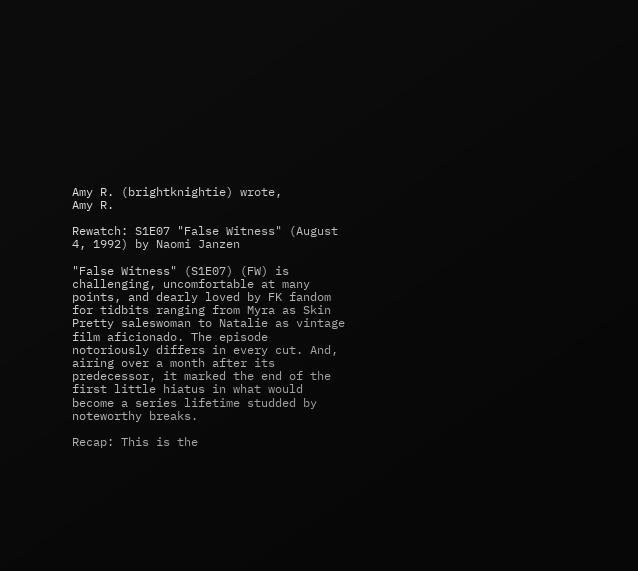Amy R. (brightknightie) wrote,
Amy R.

Rewatch: S1E07 "False Witness" (August 4, 1992) by Naomi Janzen

"False Witness" (S1E07) (FW) is challenging, uncomfortable at many points, and dearly loved by FK fandom for tidbits ranging from Myra as Skin Pretty saleswoman to Natalie as vintage film aficionado. The episode notoriously differs in every cut. And, airing over a month after its predecessor, it marked the end of the first little hiatus in what would become a series lifetime studded by noteworthy breaks.

Recap: This is the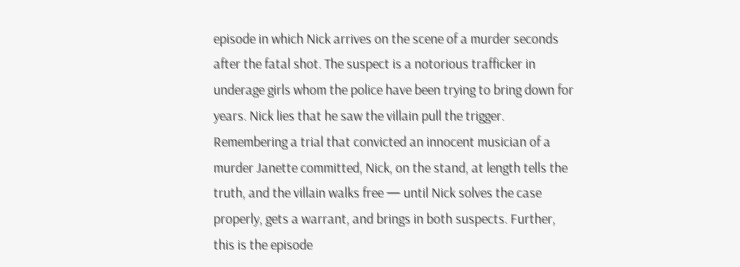episode in which Nick arrives on the scene of a murder seconds after the fatal shot. The suspect is a notorious trafficker in underage girls whom the police have been trying to bring down for years. Nick lies that he saw the villain pull the trigger. Remembering a trial that convicted an innocent musician of a murder Janette committed, Nick, on the stand, at length tells the truth, and the villain walks free — until Nick solves the case properly, gets a warrant, and brings in both suspects. Further, this is the episode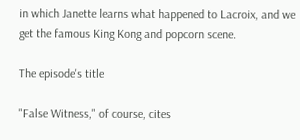in which Janette learns what happened to Lacroix, and we get the famous King Kong and popcorn scene.

The episode's title

"False Witness," of course, cites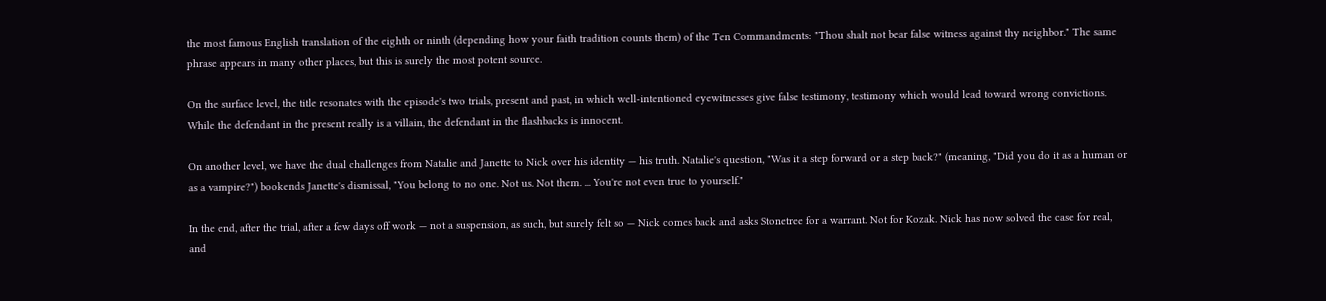the most famous English translation of the eighth or ninth (depending how your faith tradition counts them) of the Ten Commandments: "Thou shalt not bear false witness against thy neighbor." The same phrase appears in many other places, but this is surely the most potent source.

On the surface level, the title resonates with the episode's two trials, present and past, in which well-intentioned eyewitnesses give false testimony, testimony which would lead toward wrong convictions. While the defendant in the present really is a villain, the defendant in the flashbacks is innocent.

On another level, we have the dual challenges from Natalie and Janette to Nick over his identity — his truth. Natalie's question, "Was it a step forward or a step back?" (meaning, "Did you do it as a human or as a vampire?") bookends Janette's dismissal, "You belong to no one. Not us. Not them. ... You're not even true to yourself."

In the end, after the trial, after a few days off work — not a suspension, as such, but surely felt so — Nick comes back and asks Stonetree for a warrant. Not for Kozak. Nick has now solved the case for real, and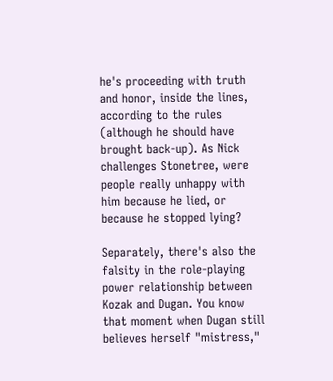he's proceeding with truth and honor, inside the lines, according to the rules (although he should have brought back-up). As Nick challenges Stonetree, were people really unhappy with him because he lied, or because he stopped lying?

Separately, there's also the falsity in the role-playing power relationship between Kozak and Dugan. You know that moment when Dugan still believes herself "mistress,"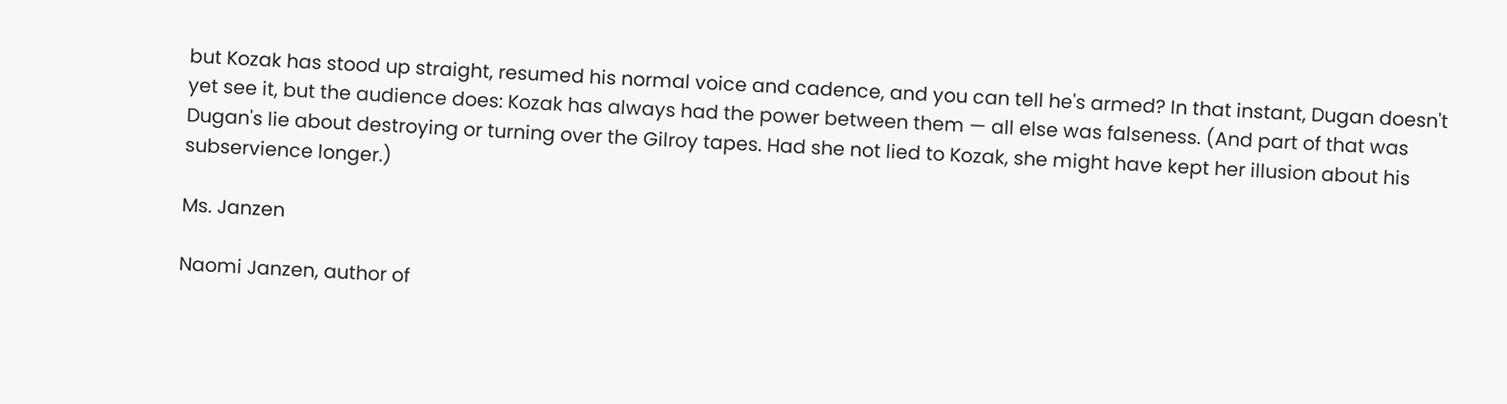but Kozak has stood up straight, resumed his normal voice and cadence, and you can tell he's armed? In that instant, Dugan doesn't yet see it, but the audience does: Kozak has always had the power between them — all else was falseness. (And part of that was Dugan's lie about destroying or turning over the Gilroy tapes. Had she not lied to Kozak, she might have kept her illusion about his subservience longer.)

Ms. Janzen

Naomi Janzen, author of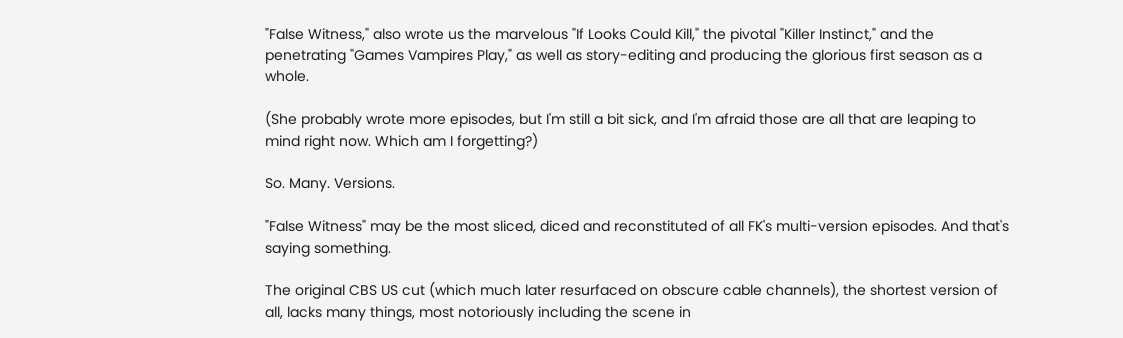"False Witness," also wrote us the marvelous "If Looks Could Kill," the pivotal "Killer Instinct," and the penetrating "Games Vampires Play," as well as story-editing and producing the glorious first season as a whole.

(She probably wrote more episodes, but I'm still a bit sick, and I'm afraid those are all that are leaping to mind right now. Which am I forgetting?)

So. Many. Versions.

"False Witness" may be the most sliced, diced and reconstituted of all FK's multi-version episodes. And that's saying something.

The original CBS US cut (which much later resurfaced on obscure cable channels), the shortest version of all, lacks many things, most notoriously including the scene in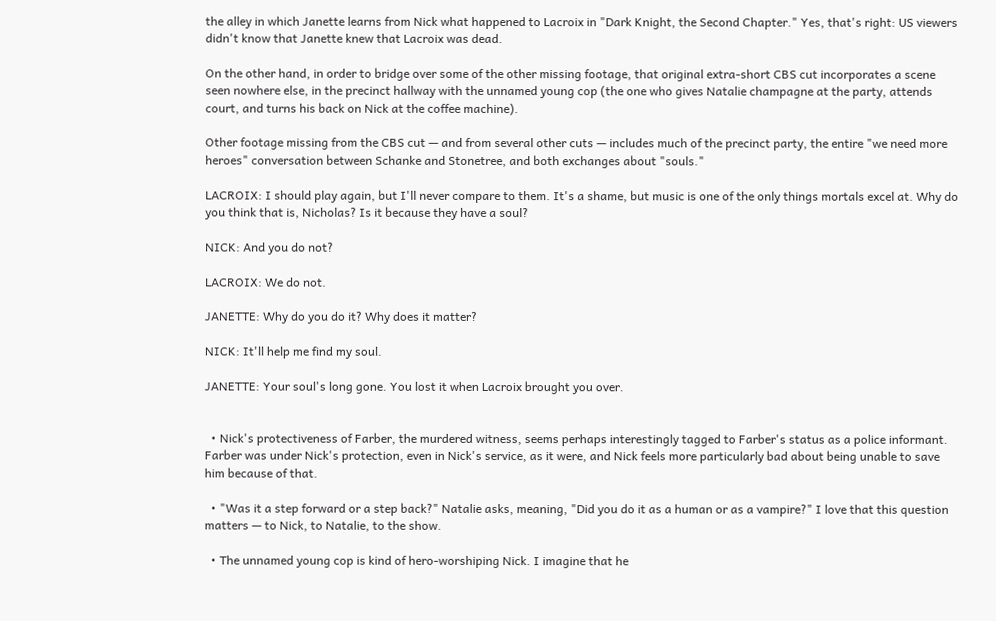the alley in which Janette learns from Nick what happened to Lacroix in "Dark Knight, the Second Chapter." Yes, that's right: US viewers didn't know that Janette knew that Lacroix was dead.

On the other hand, in order to bridge over some of the other missing footage, that original extra-short CBS cut incorporates a scene seen nowhere else, in the precinct hallway with the unnamed young cop (the one who gives Natalie champagne at the party, attends court, and turns his back on Nick at the coffee machine).

Other footage missing from the CBS cut — and from several other cuts — includes much of the precinct party, the entire "we need more heroes" conversation between Schanke and Stonetree, and both exchanges about "souls."

LACROIX: I should play again, but I'll never compare to them. It's a shame, but music is one of the only things mortals excel at. Why do you think that is, Nicholas? Is it because they have a soul?

NICK: And you do not?

LACROIX: We do not.

JANETTE: Why do you do it? Why does it matter?

NICK: It'll help me find my soul.

JANETTE: Your soul's long gone. You lost it when Lacroix brought you over.


  • Nick's protectiveness of Farber, the murdered witness, seems perhaps interestingly tagged to Farber's status as a police informant. Farber was under Nick's protection, even in Nick's service, as it were, and Nick feels more particularly bad about being unable to save him because of that.

  • "Was it a step forward or a step back?" Natalie asks, meaning, "Did you do it as a human or as a vampire?" I love that this question matters — to Nick, to Natalie, to the show.

  • The unnamed young cop is kind of hero-worshiping Nick. I imagine that he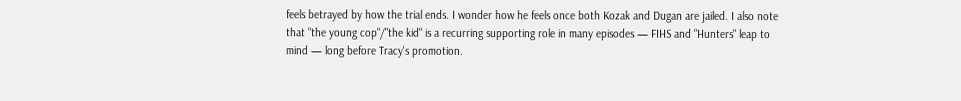feels betrayed by how the trial ends. I wonder how he feels once both Kozak and Dugan are jailed. I also note that "the young cop"/"the kid" is a recurring supporting role in many episodes — FIHS and "Hunters" leap to mind — long before Tracy's promotion.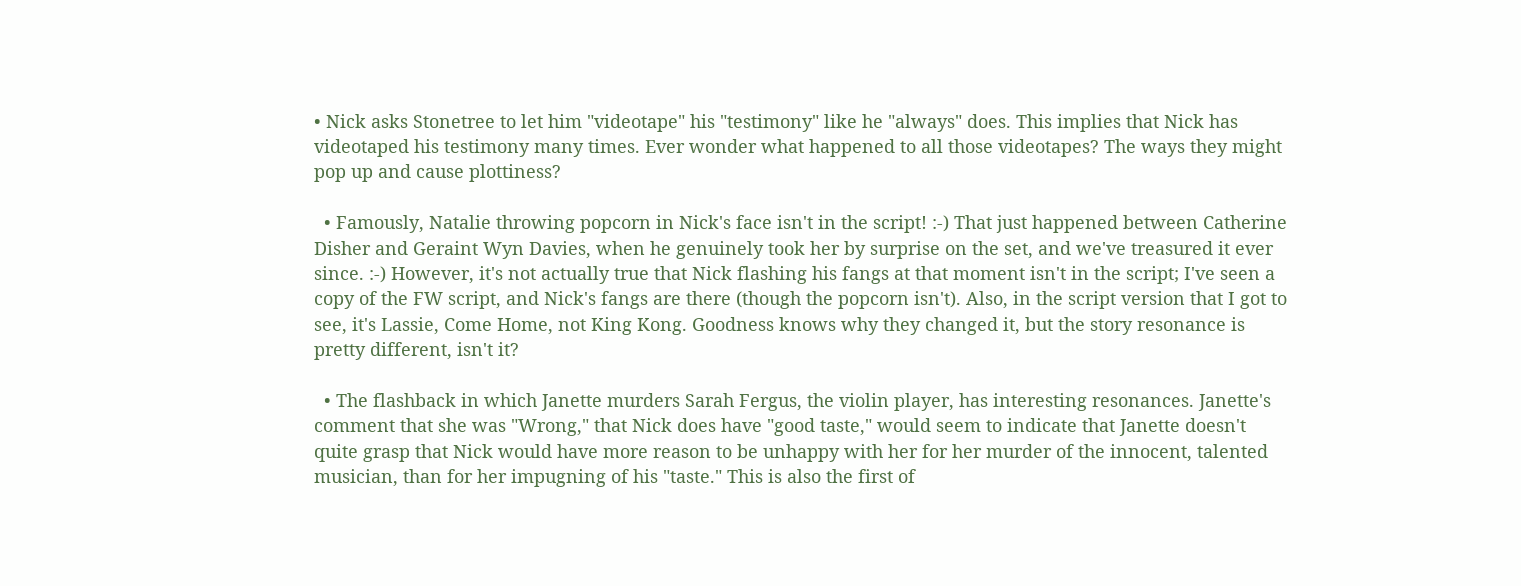• Nick asks Stonetree to let him "videotape" his "testimony" like he "always" does. This implies that Nick has videotaped his testimony many times. Ever wonder what happened to all those videotapes? The ways they might pop up and cause plottiness?

  • Famously, Natalie throwing popcorn in Nick's face isn't in the script! :-) That just happened between Catherine Disher and Geraint Wyn Davies, when he genuinely took her by surprise on the set, and we've treasured it ever since. :-) However, it's not actually true that Nick flashing his fangs at that moment isn't in the script; I've seen a copy of the FW script, and Nick's fangs are there (though the popcorn isn't). Also, in the script version that I got to see, it's Lassie, Come Home, not King Kong. Goodness knows why they changed it, but the story resonance is pretty different, isn't it?

  • The flashback in which Janette murders Sarah Fergus, the violin player, has interesting resonances. Janette's comment that she was "Wrong," that Nick does have "good taste," would seem to indicate that Janette doesn't quite grasp that Nick would have more reason to be unhappy with her for her murder of the innocent, talented musician, than for her impugning of his "taste." This is also the first of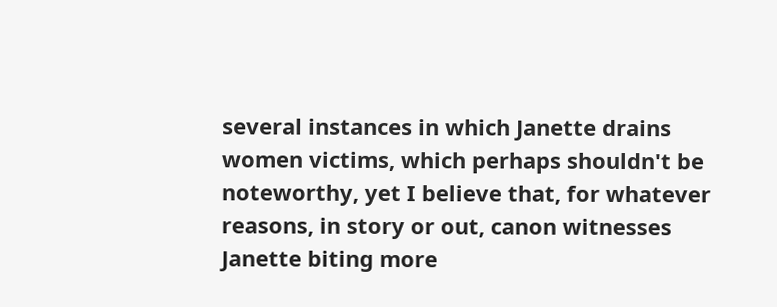several instances in which Janette drains women victims, which perhaps shouldn't be noteworthy, yet I believe that, for whatever reasons, in story or out, canon witnesses Janette biting more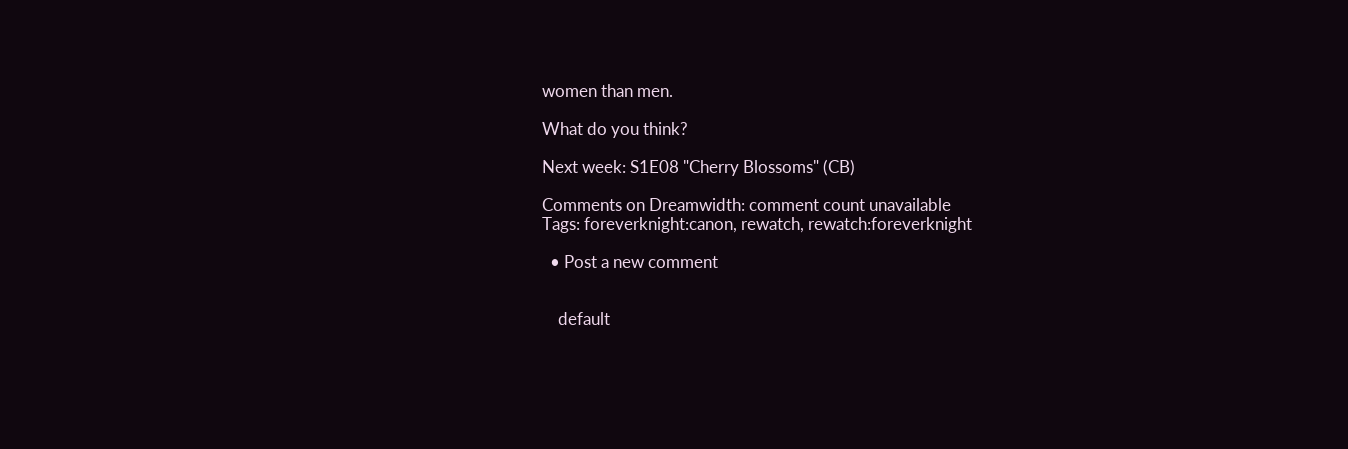women than men.

What do you think?

Next week: S1E08 "Cherry Blossoms" (CB)

Comments on Dreamwidth: comment count unavailable
Tags: foreverknight:canon, rewatch, rewatch:foreverknight

  • Post a new comment


    default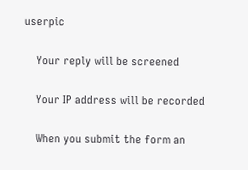userpic

    Your reply will be screened

    Your IP address will be recorded

    When you submit the form an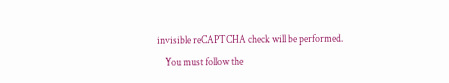invisible reCAPTCHA check will be performed.
    You must follow the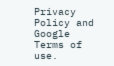Privacy Policy and Google Terms of use.